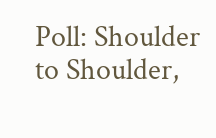Poll: Shoulder to Shoulder,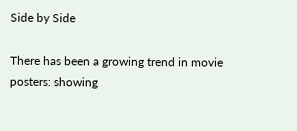Side by Side

There has been a growing trend in movie posters: showing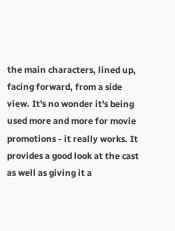the main characters, lined up, facing forward, from a side view. It's no wonder it's being used more and more for movie promotions - it really works. It provides a good look at the cast as well as giving it a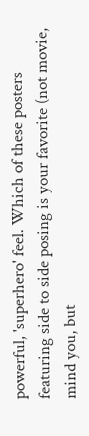powerful, 'superhero' feel. Which of these posters featuring side to side posing is your favorite (not movie, mind you, but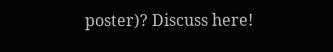poster)? Discuss here!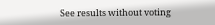See results without voting